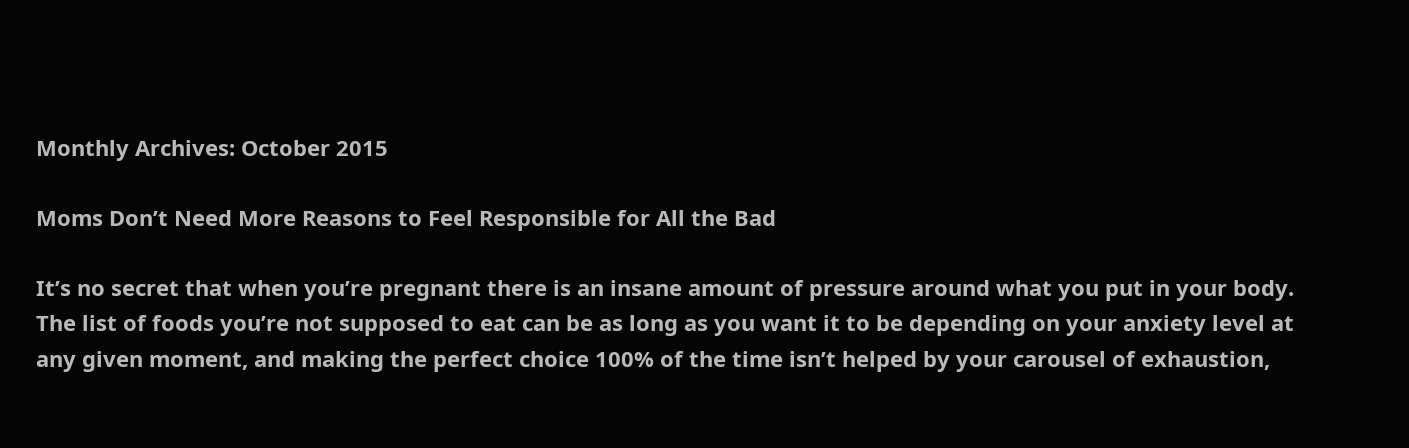Monthly Archives: October 2015

Moms Don’t Need More Reasons to Feel Responsible for All the Bad

It’s no secret that when you’re pregnant there is an insane amount of pressure around what you put in your body. The list of foods you’re not supposed to eat can be as long as you want it to be depending on your anxiety level at any given moment, and making the perfect choice 100% of the time isn’t helped by your carousel of exhaustion,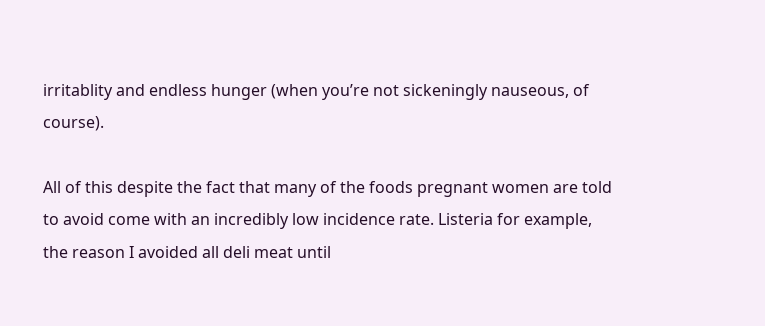irritablity and endless hunger (when you’re not sickeningly nauseous, of course).

All of this despite the fact that many of the foods pregnant women are told to avoid come with an incredibly low incidence rate. Listeria for example, the reason I avoided all deli meat until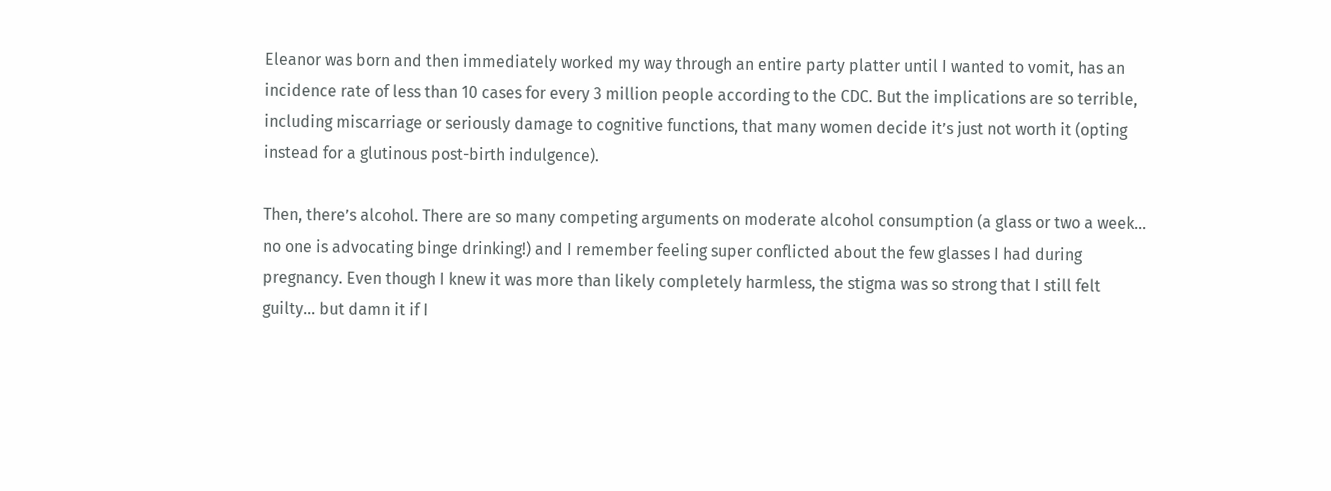Eleanor was born and then immediately worked my way through an entire party platter until I wanted to vomit, has an incidence rate of less than 10 cases for every 3 million people according to the CDC. But the implications are so terrible, including miscarriage or seriously damage to cognitive functions, that many women decide it’s just not worth it (opting instead for a glutinous post-birth indulgence).

Then, there’s alcohol. There are so many competing arguments on moderate alcohol consumption (a glass or two a week… no one is advocating binge drinking!) and I remember feeling super conflicted about the few glasses I had during pregnancy. Even though I knew it was more than likely completely harmless, the stigma was so strong that I still felt guilty… but damn it if I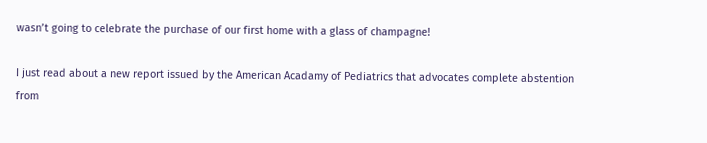wasn’t going to celebrate the purchase of our first home with a glass of champagne!

I just read about a new report issued by the American Acadamy of Pediatrics that advocates complete abstention from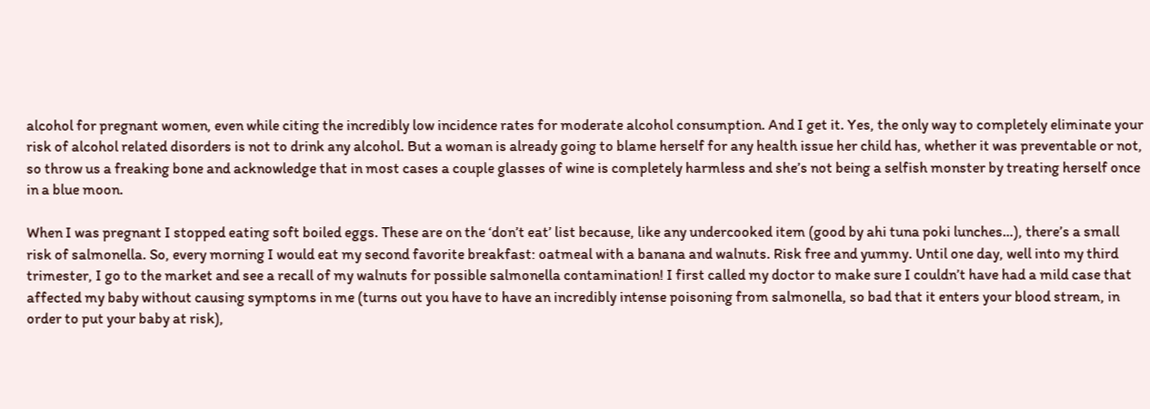alcohol for pregnant women, even while citing the incredibly low incidence rates for moderate alcohol consumption. And I get it. Yes, the only way to completely eliminate your risk of alcohol related disorders is not to drink any alcohol. But a woman is already going to blame herself for any health issue her child has, whether it was preventable or not, so throw us a freaking bone and acknowledge that in most cases a couple glasses of wine is completely harmless and she’s not being a selfish monster by treating herself once in a blue moon.

When I was pregnant I stopped eating soft boiled eggs. These are on the ‘don’t eat’ list because, like any undercooked item (good by ahi tuna poki lunches…), there’s a small risk of salmonella. So, every morning I would eat my second favorite breakfast: oatmeal with a banana and walnuts. Risk free and yummy. Until one day, well into my third trimester, I go to the market and see a recall of my walnuts for possible salmonella contamination! I first called my doctor to make sure I couldn’t have had a mild case that affected my baby without causing symptoms in me (turns out you have to have an incredibly intense poisoning from salmonella, so bad that it enters your blood stream, in order to put your baby at risk),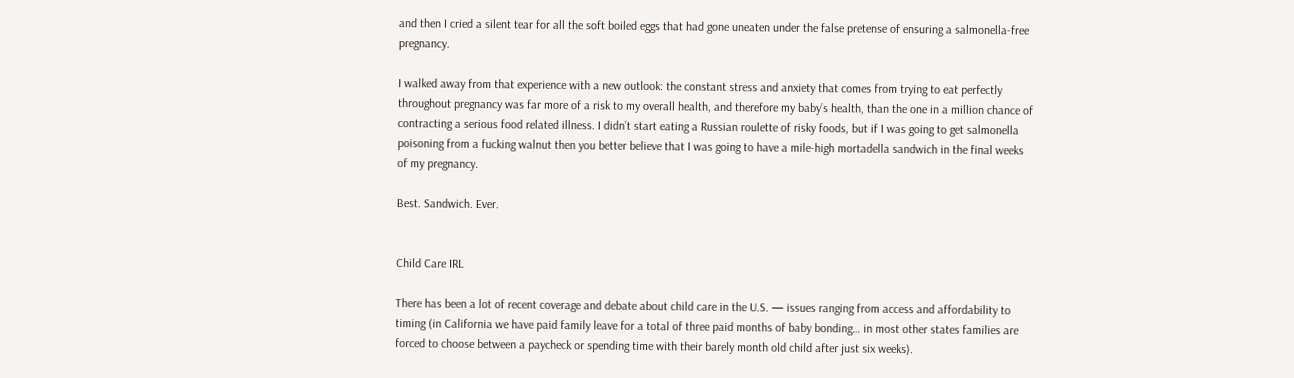and then I cried a silent tear for all the soft boiled eggs that had gone uneaten under the false pretense of ensuring a salmonella-free pregnancy.

I walked away from that experience with a new outlook: the constant stress and anxiety that comes from trying to eat perfectly throughout pregnancy was far more of a risk to my overall health, and therefore my baby’s health, than the one in a million chance of contracting a serious food related illness. I didn’t start eating a Russian roulette of risky foods, but if I was going to get salmonella poisoning from a fucking walnut then you better believe that I was going to have a mile-high mortadella sandwich in the final weeks of my pregnancy.

Best. Sandwich. Ever.


Child Care IRL

There has been a lot of recent coverage and debate about child care in the U.S. — issues ranging from access and affordability to timing (in California we have paid family leave for a total of three paid months of baby bonding… in most other states families are forced to choose between a paycheck or spending time with their barely month old child after just six weeks).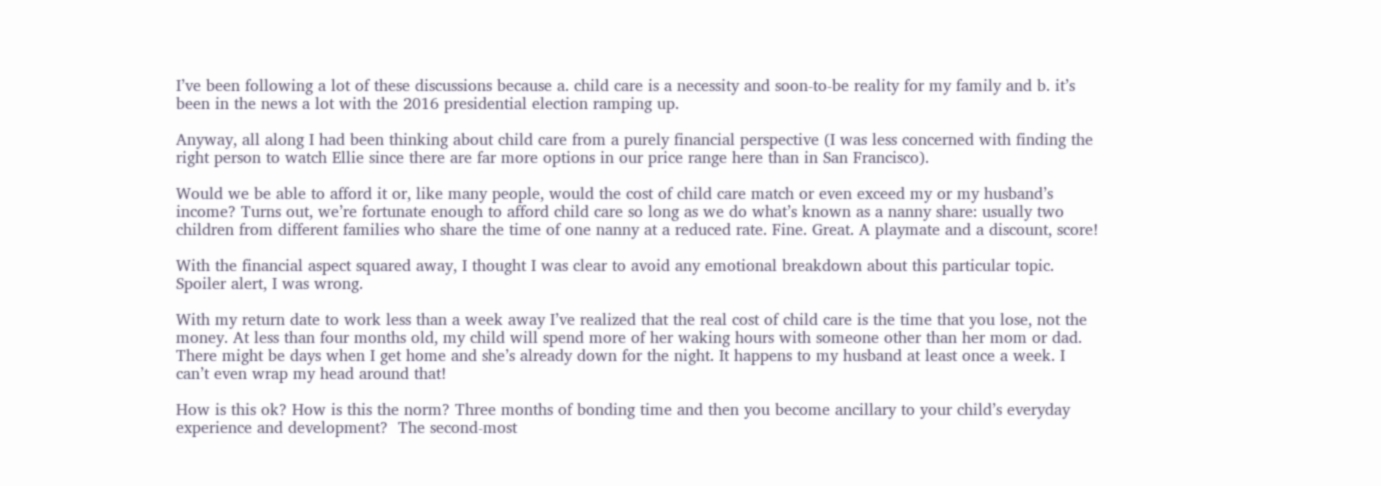I’ve been following a lot of these discussions because a. child care is a necessity and soon-to-be reality for my family and b. it’s been in the news a lot with the 2016 presidential election ramping up.

Anyway, all along I had been thinking about child care from a purely financial perspective (I was less concerned with finding the right person to watch Ellie since there are far more options in our price range here than in San Francisco).

Would we be able to afford it or, like many people, would the cost of child care match or even exceed my or my husband’s income? Turns out, we’re fortunate enough to afford child care so long as we do what’s known as a nanny share: usually two children from different families who share the time of one nanny at a reduced rate. Fine. Great. A playmate and a discount, score!

With the financial aspect squared away, I thought I was clear to avoid any emotional breakdown about this particular topic. Spoiler alert, I was wrong.

With my return date to work less than a week away I’ve realized that the real cost of child care is the time that you lose, not the money. At less than four months old, my child will spend more of her waking hours with someone other than her mom or dad. There might be days when I get home and she’s already down for the night. It happens to my husband at least once a week. I can’t even wrap my head around that!

How is this ok? How is this the norm? Three months of bonding time and then you become ancillary to your child’s everyday experience and development?  The second-most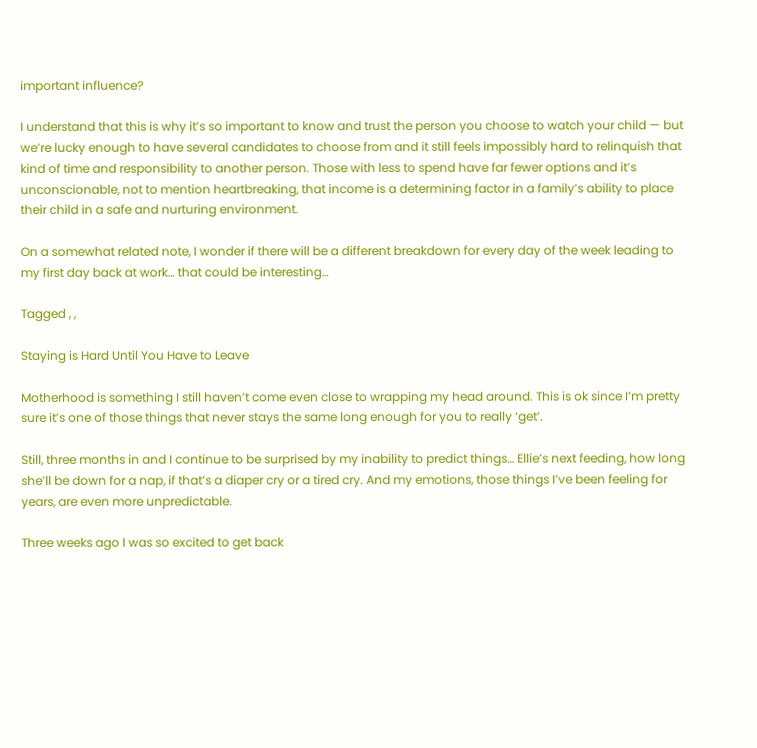important influence?

I understand that this is why it’s so important to know and trust the person you choose to watch your child — but we’re lucky enough to have several candidates to choose from and it still feels impossibly hard to relinquish that kind of time and responsibility to another person. Those with less to spend have far fewer options and it’s unconscionable, not to mention heartbreaking, that income is a determining factor in a family’s ability to place their child in a safe and nurturing environment.

On a somewhat related note, I wonder if there will be a different breakdown for every day of the week leading to my first day back at work… that could be interesting…

Tagged , ,

Staying is Hard Until You Have to Leave

Motherhood is something I still haven’t come even close to wrapping my head around. This is ok since I’m pretty sure it’s one of those things that never stays the same long enough for you to really ‘get’.

Still, three months in and I continue to be surprised by my inability to predict things… Ellie’s next feeding, how long she’ll be down for a nap, if that’s a diaper cry or a tired cry. And my emotions, those things I’ve been feeling for years, are even more unpredictable.

Three weeks ago I was so excited to get back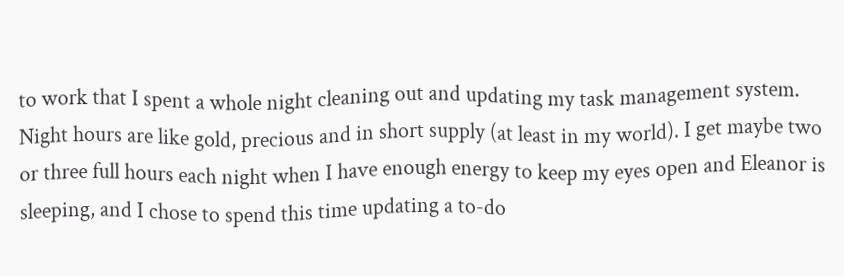to work that I spent a whole night cleaning out and updating my task management system. Night hours are like gold, precious and in short supply (at least in my world). I get maybe two or three full hours each night when I have enough energy to keep my eyes open and Eleanor is sleeping, and I chose to spend this time updating a to-do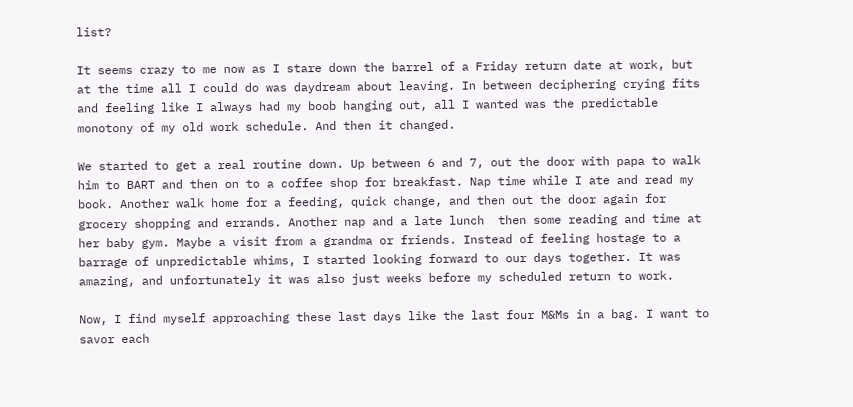list?

It seems crazy to me now as I stare down the barrel of a Friday return date at work, but at the time all I could do was daydream about leaving. In between deciphering crying fits and feeling like I always had my boob hanging out, all I wanted was the predictable monotony of my old work schedule. And then it changed.

We started to get a real routine down. Up between 6 and 7, out the door with papa to walk him to BART and then on to a coffee shop for breakfast. Nap time while I ate and read my book. Another walk home for a feeding, quick change, and then out the door again for grocery shopping and errands. Another nap and a late lunch  then some reading and time at her baby gym. Maybe a visit from a grandma or friends. Instead of feeling hostage to a barrage of unpredictable whims, I started looking forward to our days together. It was amazing, and unfortunately it was also just weeks before my scheduled return to work.

Now, I find myself approaching these last days like the last four M&Ms in a bag. I want to savor each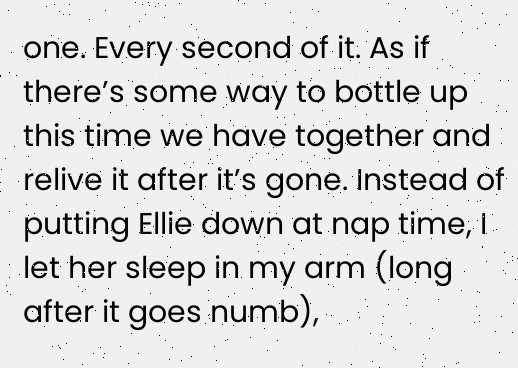one. Every second of it. As if there’s some way to bottle up this time we have together and relive it after it’s gone. Instead of putting Ellie down at nap time, I let her sleep in my arm (long after it goes numb),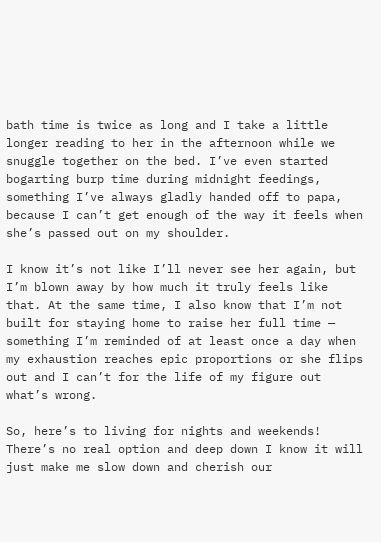bath time is twice as long and I take a little longer reading to her in the afternoon while we snuggle together on the bed. I’ve even started bogarting burp time during midnight feedings, something I’ve always gladly handed off to papa, because I can’t get enough of the way it feels when she’s passed out on my shoulder.

I know it’s not like I’ll never see her again, but I’m blown away by how much it truly feels like that. At the same time, I also know that I’m not built for staying home to raise her full time — something I’m reminded of at least once a day when my exhaustion reaches epic proportions or she flips out and I can’t for the life of my figure out what’s wrong.

So, here’s to living for nights and weekends! There’s no real option and deep down I know it will just make me slow down and cherish our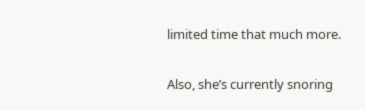limited time that much more.

Also, she’s currently snoring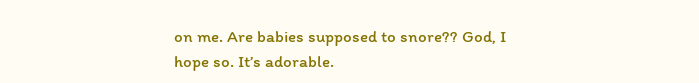on me. Are babies supposed to snore?? God, I hope so. It’s adorable.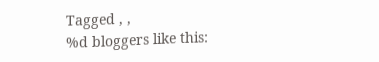Tagged , ,
%d bloggers like this: